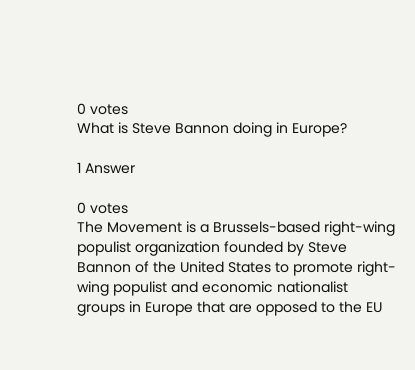0 votes
What is Steve Bannon doing in Europe?

1 Answer

0 votes
The Movement is a Brussels-based right-wing populist organization founded by Steve Bannon of the United States to promote right-wing populist and economic nationalist groups in Europe that are opposed to the EU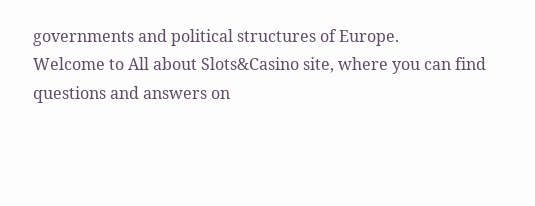governments and political structures of Europe.
Welcome to All about Slots&Casino site, where you can find questions and answers on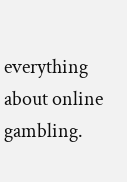everything about online gambling.